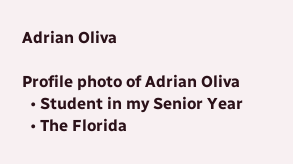Adrian Oliva

Profile photo of Adrian Oliva
  • Student in my Senior Year
  • The Florida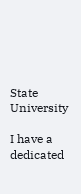State University

I have a dedicated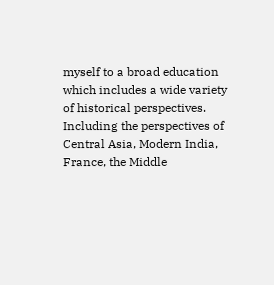myself to a broad education which includes a wide variety of historical perspectives. Including the perspectives of Central Asia, Modern India, France, the Middle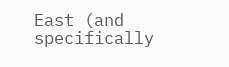East (and specifically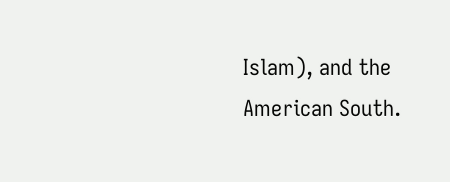Islam), and the American South.